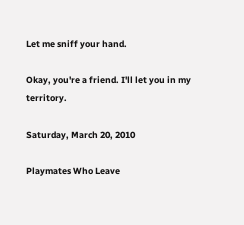Let me sniff your hand.

Okay, you're a friend. I'll let you in my territory.

Saturday, March 20, 2010

Playmates Who Leave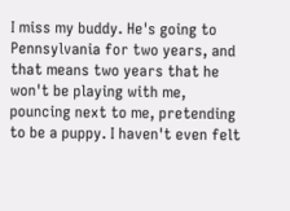I miss my buddy. He's going to Pennsylvania for two years, and that means two years that he won't be playing with me, pouncing next to me, pretending to be a puppy. I haven't even felt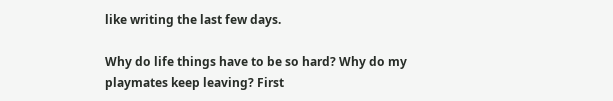like writing the last few days.

Why do life things have to be so hard? Why do my playmates keep leaving? First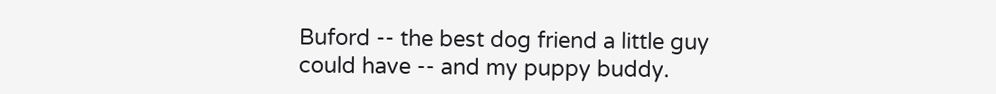Buford -- the best dog friend a little guy could have -- and my puppy buddy.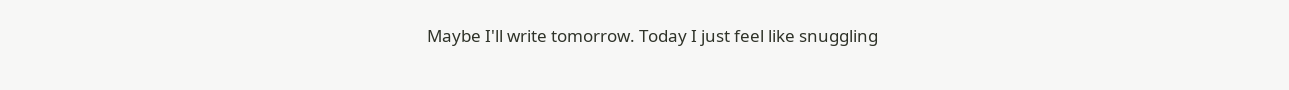Maybe I'll write tomorrow. Today I just feel like snuggling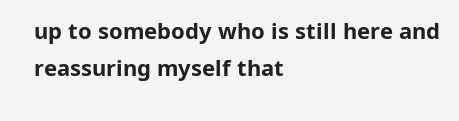up to somebody who is still here and reassuring myself that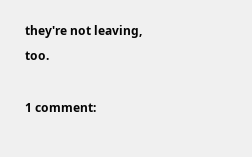they're not leaving, too.

1 comment: